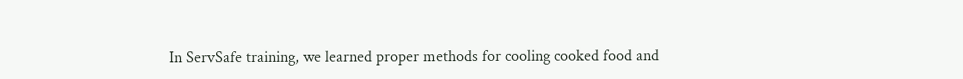In ServSafe training, we learned proper methods for cooling cooked food and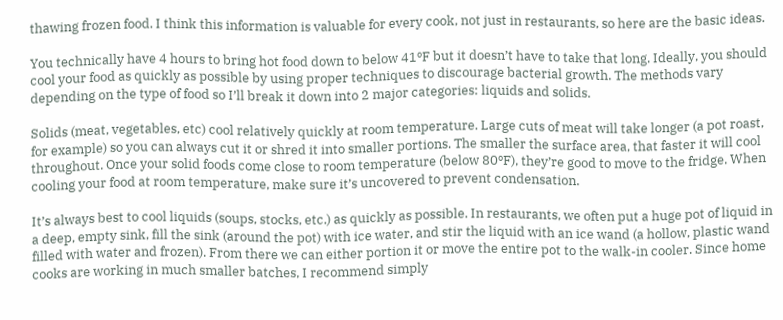thawing frozen food. I think this information is valuable for every cook, not just in restaurants, so here are the basic ideas.

You technically have 4 hours to bring hot food down to below 41ºF but it doesn’t have to take that long. Ideally, you should cool your food as quickly as possible by using proper techniques to discourage bacterial growth. The methods vary depending on the type of food so I’ll break it down into 2 major categories: liquids and solids.

Solids (meat, vegetables, etc) cool relatively quickly at room temperature. Large cuts of meat will take longer (a pot roast, for example) so you can always cut it or shred it into smaller portions. The smaller the surface area, that faster it will cool throughout. Once your solid foods come close to room temperature (below 80ºF), they’re good to move to the fridge. When cooling your food at room temperature, make sure it’s uncovered to prevent condensation.

It’s always best to cool liquids (soups, stocks, etc.) as quickly as possible. In restaurants, we often put a huge pot of liquid in a deep, empty sink, fill the sink (around the pot) with ice water, and stir the liquid with an ice wand (a hollow, plastic wand filled with water and frozen). From there we can either portion it or move the entire pot to the walk-in cooler. Since home cooks are working in much smaller batches, I recommend simply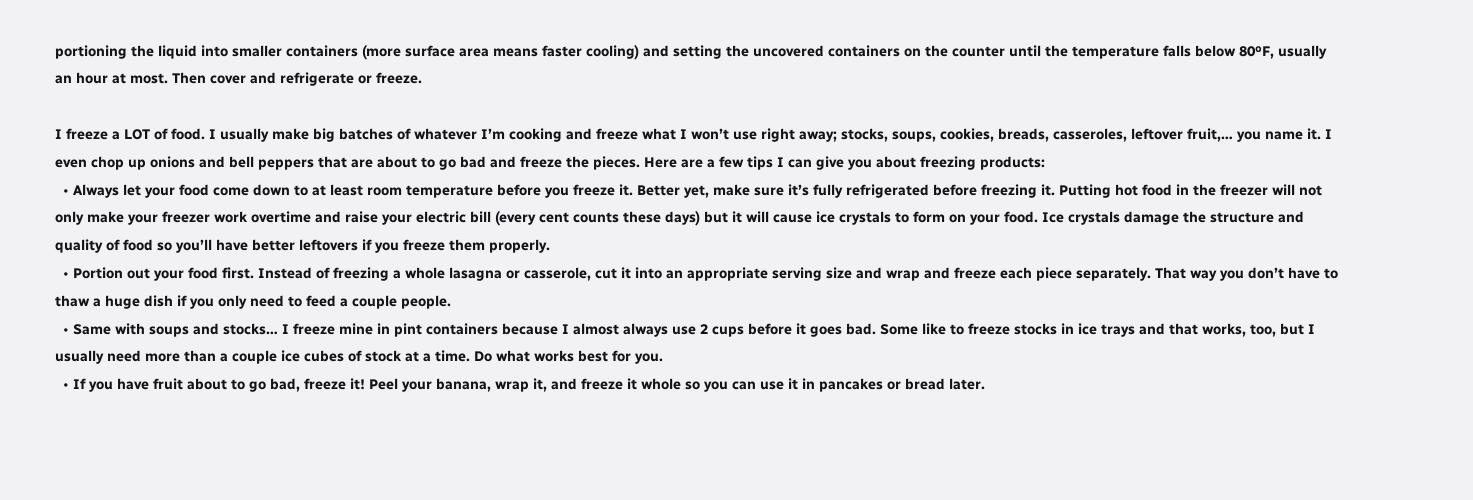portioning the liquid into smaller containers (more surface area means faster cooling) and setting the uncovered containers on the counter until the temperature falls below 80ºF, usually an hour at most. Then cover and refrigerate or freeze.

I freeze a LOT of food. I usually make big batches of whatever I’m cooking and freeze what I won’t use right away; stocks, soups, cookies, breads, casseroles, leftover fruit,… you name it. I even chop up onions and bell peppers that are about to go bad and freeze the pieces. Here are a few tips I can give you about freezing products:
  • Always let your food come down to at least room temperature before you freeze it. Better yet, make sure it’s fully refrigerated before freezing it. Putting hot food in the freezer will not only make your freezer work overtime and raise your electric bill (every cent counts these days) but it will cause ice crystals to form on your food. Ice crystals damage the structure and quality of food so you’ll have better leftovers if you freeze them properly.
  • Portion out your food first. Instead of freezing a whole lasagna or casserole, cut it into an appropriate serving size and wrap and freeze each piece separately. That way you don’t have to thaw a huge dish if you only need to feed a couple people.
  • Same with soups and stocks… I freeze mine in pint containers because I almost always use 2 cups before it goes bad. Some like to freeze stocks in ice trays and that works, too, but I usually need more than a couple ice cubes of stock at a time. Do what works best for you.
  • If you have fruit about to go bad, freeze it! Peel your banana, wrap it, and freeze it whole so you can use it in pancakes or bread later.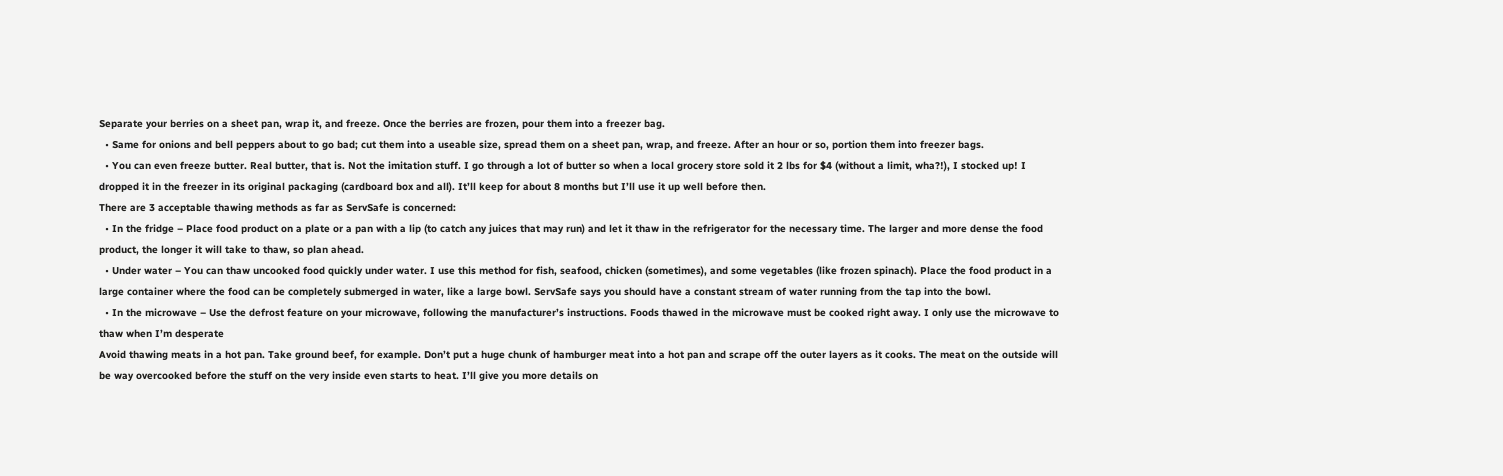Separate your berries on a sheet pan, wrap it, and freeze. Once the berries are frozen, pour them into a freezer bag.
  • Same for onions and bell peppers about to go bad; cut them into a useable size, spread them on a sheet pan, wrap, and freeze. After an hour or so, portion them into freezer bags.
  • You can even freeze butter. Real butter, that is. Not the imitation stuff. I go through a lot of butter so when a local grocery store sold it 2 lbs for $4 (without a limit, wha?!), I stocked up! I dropped it in the freezer in its original packaging (cardboard box and all). It’ll keep for about 8 months but I’ll use it up well before then.
There are 3 acceptable thawing methods as far as ServSafe is concerned:
  • In the fridge – Place food product on a plate or a pan with a lip (to catch any juices that may run) and let it thaw in the refrigerator for the necessary time. The larger and more dense the food product, the longer it will take to thaw, so plan ahead.
  • Under water – You can thaw uncooked food quickly under water. I use this method for fish, seafood, chicken (sometimes), and some vegetables (like frozen spinach). Place the food product in a large container where the food can be completely submerged in water, like a large bowl. ServSafe says you should have a constant stream of water running from the tap into the bowl.
  • In the microwave – Use the defrost feature on your microwave, following the manufacturer’s instructions. Foods thawed in the microwave must be cooked right away. I only use the microwave to thaw when I’m desperate
Avoid thawing meats in a hot pan. Take ground beef, for example. Don’t put a huge chunk of hamburger meat into a hot pan and scrape off the outer layers as it cooks. The meat on the outside will be way overcooked before the stuff on the very inside even starts to heat. I’ll give you more details on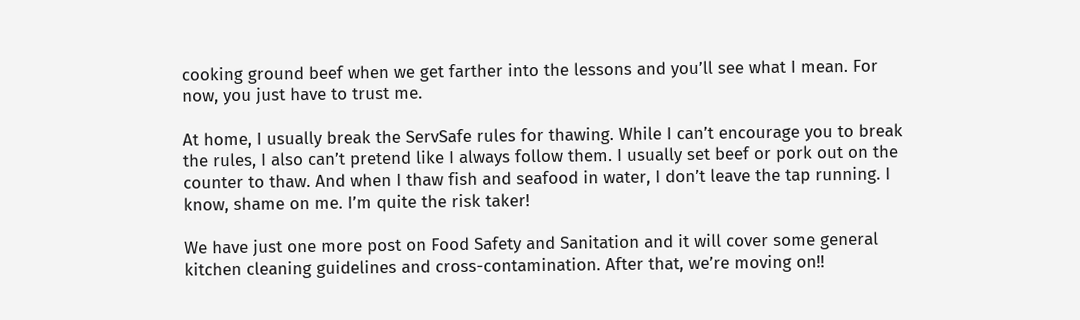cooking ground beef when we get farther into the lessons and you’ll see what I mean. For now, you just have to trust me.

At home, I usually break the ServSafe rules for thawing. While I can’t encourage you to break the rules, I also can’t pretend like I always follow them. I usually set beef or pork out on the counter to thaw. And when I thaw fish and seafood in water, I don’t leave the tap running. I know, shame on me. I’m quite the risk taker!

We have just one more post on Food Safety and Sanitation and it will cover some general kitchen cleaning guidelines and cross-contamination. After that, we’re moving on!!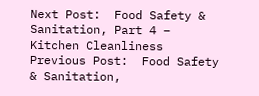Next Post:  Food Safety & Sanitation, Part 4 – Kitchen Cleanliness
Previous Post:  Food Safety & Sanitation,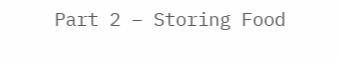Part 2 – Storing Food